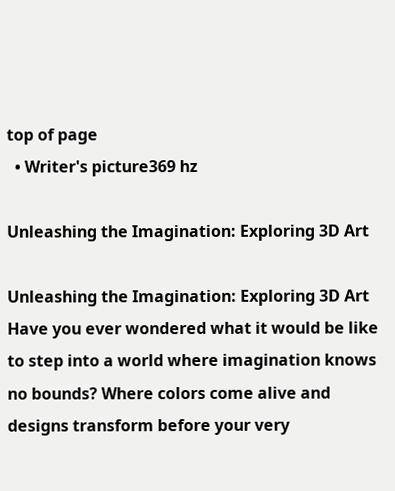top of page
  • Writer's picture369 hz

Unleashing the Imagination: Exploring 3D Art

Unleashing the Imagination: Exploring 3D Art Have you ever wondered what it would be like to step into a world where imagination knows no bounds? Where colors come alive and designs transform before your very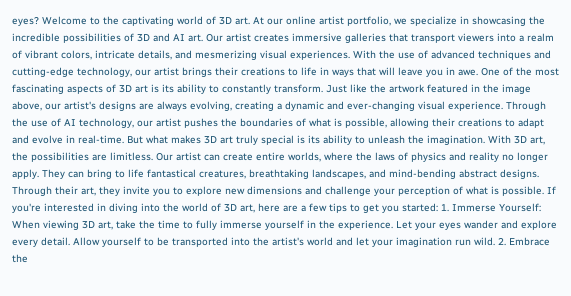eyes? Welcome to the captivating world of 3D art. At our online artist portfolio, we specialize in showcasing the incredible possibilities of 3D and AI art. Our artist creates immersive galleries that transport viewers into a realm of vibrant colors, intricate details, and mesmerizing visual experiences. With the use of advanced techniques and cutting-edge technology, our artist brings their creations to life in ways that will leave you in awe. One of the most fascinating aspects of 3D art is its ability to constantly transform. Just like the artwork featured in the image above, our artist's designs are always evolving, creating a dynamic and ever-changing visual experience. Through the use of AI technology, our artist pushes the boundaries of what is possible, allowing their creations to adapt and evolve in real-time. But what makes 3D art truly special is its ability to unleash the imagination. With 3D art, the possibilities are limitless. Our artist can create entire worlds, where the laws of physics and reality no longer apply. They can bring to life fantastical creatures, breathtaking landscapes, and mind-bending abstract designs. Through their art, they invite you to explore new dimensions and challenge your perception of what is possible. If you're interested in diving into the world of 3D art, here are a few tips to get you started: 1. Immerse Yourself: When viewing 3D art, take the time to fully immerse yourself in the experience. Let your eyes wander and explore every detail. Allow yourself to be transported into the artist's world and let your imagination run wild. 2. Embrace the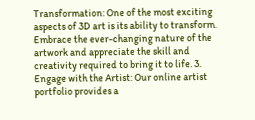Transformation: One of the most exciting aspects of 3D art is its ability to transform. Embrace the ever-changing nature of the artwork and appreciate the skill and creativity required to bring it to life. 3. Engage with the Artist: Our online artist portfolio provides a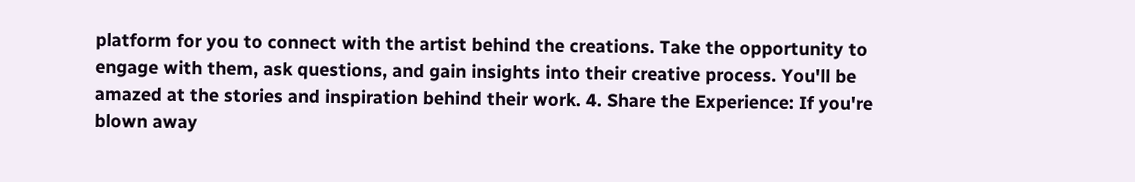platform for you to connect with the artist behind the creations. Take the opportunity to engage with them, ask questions, and gain insights into their creative process. You'll be amazed at the stories and inspiration behind their work. 4. Share the Experience: If you're blown away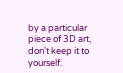by a particular piece of 3D art, don't keep it to yourself.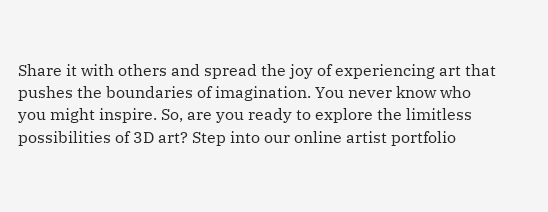Share it with others and spread the joy of experiencing art that pushes the boundaries of imagination. You never know who you might inspire. So, are you ready to explore the limitless possibilities of 3D art? Step into our online artist portfolio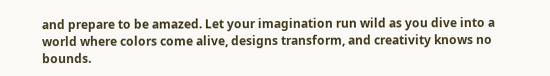and prepare to be amazed. Let your imagination run wild as you dive into a world where colors come alive, designs transform, and creativity knows no bounds.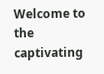Welcome to the captivating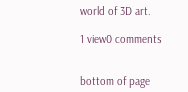world of 3D art.

1 view0 comments


bottom of page